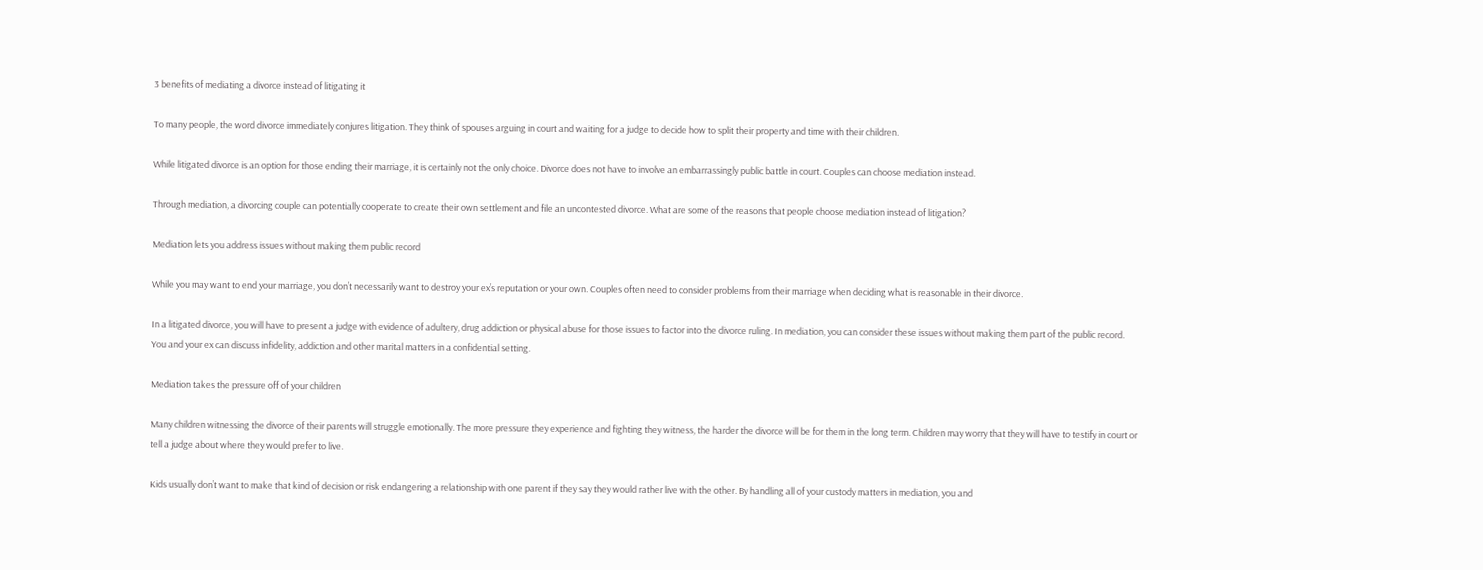3 benefits of mediating a divorce instead of litigating it

To many people, the word divorce immediately conjures litigation. They think of spouses arguing in court and waiting for a judge to decide how to split their property and time with their children.

While litigated divorce is an option for those ending their marriage, it is certainly not the only choice. Divorce does not have to involve an embarrassingly public battle in court. Couples can choose mediation instead.

Through mediation, a divorcing couple can potentially cooperate to create their own settlement and file an uncontested divorce. What are some of the reasons that people choose mediation instead of litigation?

Mediation lets you address issues without making them public record

While you may want to end your marriage, you don’t necessarily want to destroy your ex’s reputation or your own. Couples often need to consider problems from their marriage when deciding what is reasonable in their divorce.

In a litigated divorce, you will have to present a judge with evidence of adultery, drug addiction or physical abuse for those issues to factor into the divorce ruling. In mediation, you can consider these issues without making them part of the public record. You and your ex can discuss infidelity, addiction and other marital matters in a confidential setting.

Mediation takes the pressure off of your children

Many children witnessing the divorce of their parents will struggle emotionally. The more pressure they experience and fighting they witness, the harder the divorce will be for them in the long term. Children may worry that they will have to testify in court or tell a judge about where they would prefer to live.

Kids usually don’t want to make that kind of decision or risk endangering a relationship with one parent if they say they would rather live with the other. By handling all of your custody matters in mediation, you and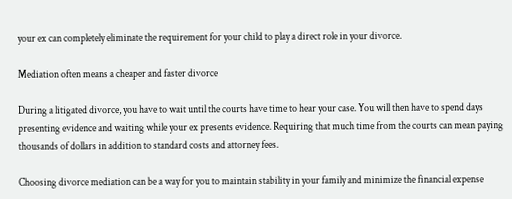your ex can completely eliminate the requirement for your child to play a direct role in your divorce.

Mediation often means a cheaper and faster divorce

During a litigated divorce, you have to wait until the courts have time to hear your case. You will then have to spend days presenting evidence and waiting while your ex presents evidence. Requiring that much time from the courts can mean paying thousands of dollars in addition to standard costs and attorney fees.

Choosing divorce mediation can be a way for you to maintain stability in your family and minimize the financial expense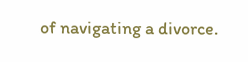of navigating a divorce.